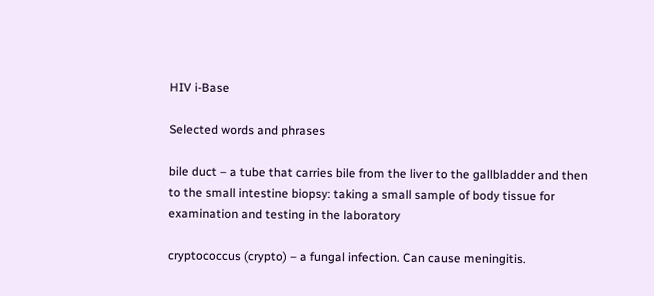HIV i-Base

Selected words and phrases

bile duct – a tube that carries bile from the liver to the gallbladder and then to the small intestine biopsy: taking a small sample of body tissue for examination and testing in the laboratory

cryptococcus (crypto) – a fungal infection. Can cause meningitis.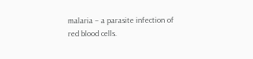malaria – a parasite infection of red blood cells.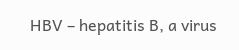HBV – hepatitis B, a virus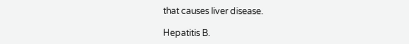that causes liver disease.

Hepatitis B.